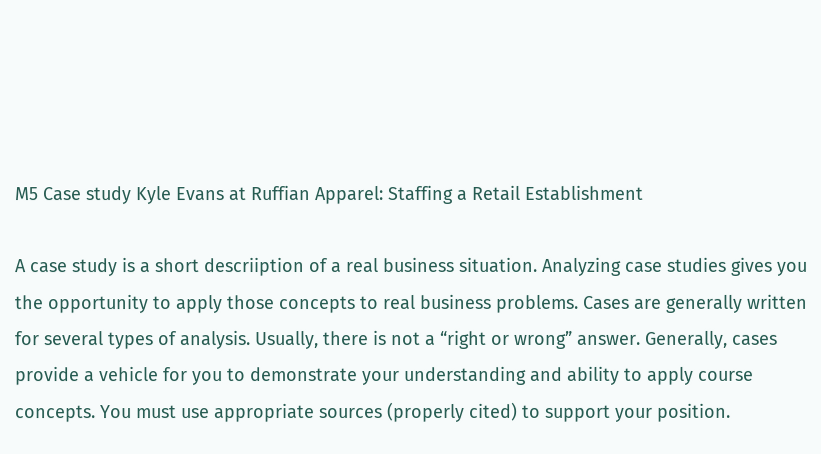M5 Case study Kyle Evans at Ruffian Apparel: Staffing a Retail Establishment

A case study is a short descriiption of a real business situation. Analyzing case studies gives you the opportunity to apply those concepts to real business problems. Cases are generally written for several types of analysis. Usually, there is not a “right or wrong” answer. Generally, cases provide a vehicle for you to demonstrate your understanding and ability to apply course concepts. You must use appropriate sources (properly cited) to support your position.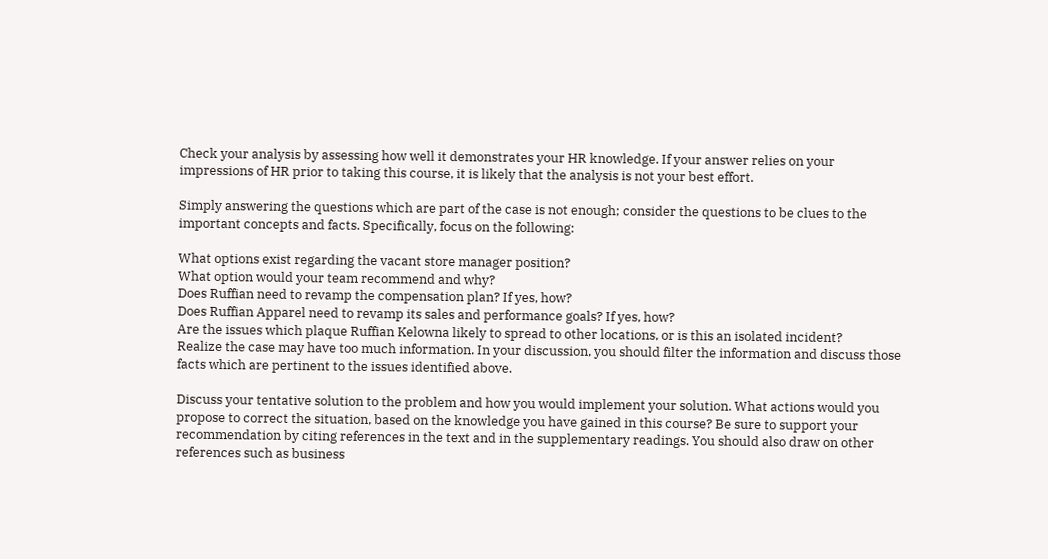Check your analysis by assessing how well it demonstrates your HR knowledge. If your answer relies on your impressions of HR prior to taking this course, it is likely that the analysis is not your best effort.

Simply answering the questions which are part of the case is not enough; consider the questions to be clues to the important concepts and facts. Specifically, focus on the following:

What options exist regarding the vacant store manager position?
What option would your team recommend and why?
Does Ruffian need to revamp the compensation plan? If yes, how?
Does Ruffian Apparel need to revamp its sales and performance goals? If yes, how?
Are the issues which plaque Ruffian Kelowna likely to spread to other locations, or is this an isolated incident?
Realize the case may have too much information. In your discussion, you should filter the information and discuss those facts which are pertinent to the issues identified above.

Discuss your tentative solution to the problem and how you would implement your solution. What actions would you propose to correct the situation, based on the knowledge you have gained in this course? Be sure to support your recommendation by citing references in the text and in the supplementary readings. You should also draw on other references such as business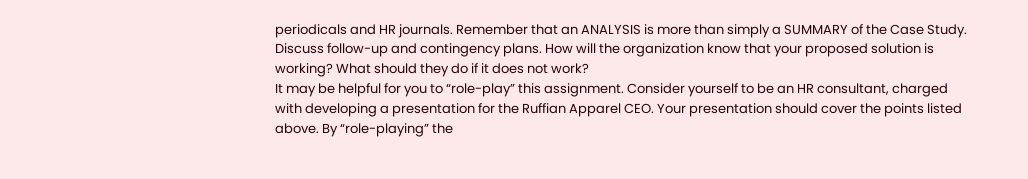periodicals and HR journals. Remember that an ANALYSIS is more than simply a SUMMARY of the Case Study.
Discuss follow-up and contingency plans. How will the organization know that your proposed solution is working? What should they do if it does not work?
It may be helpful for you to “role-play” this assignment. Consider yourself to be an HR consultant, charged with developing a presentation for the Ruffian Apparel CEO. Your presentation should cover the points listed above. By “role-playing” the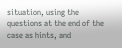situation, using the questions at the end of the case as hints, and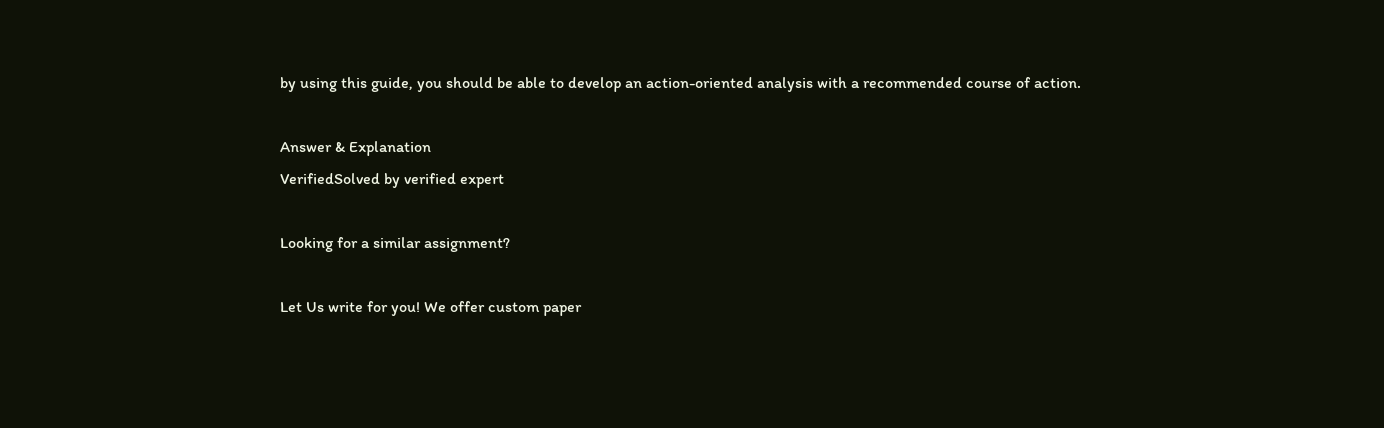by using this guide, you should be able to develop an action-oriented analysis with a recommended course of action.

Answer & Explanation
VerifiedSolved by verified expert

Looking for a similar assignment?

Let Us write for you! We offer custom paper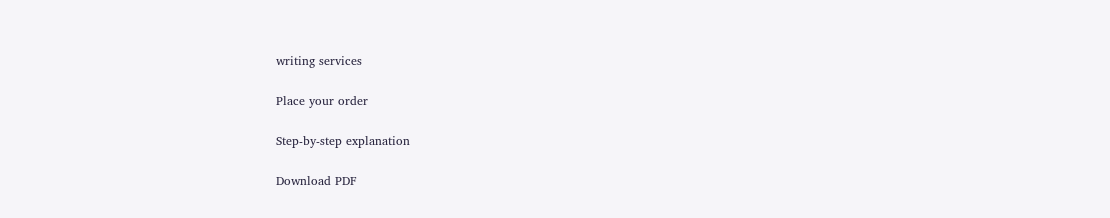writing services

Place your order

Step-by-step explanation

Download PDF